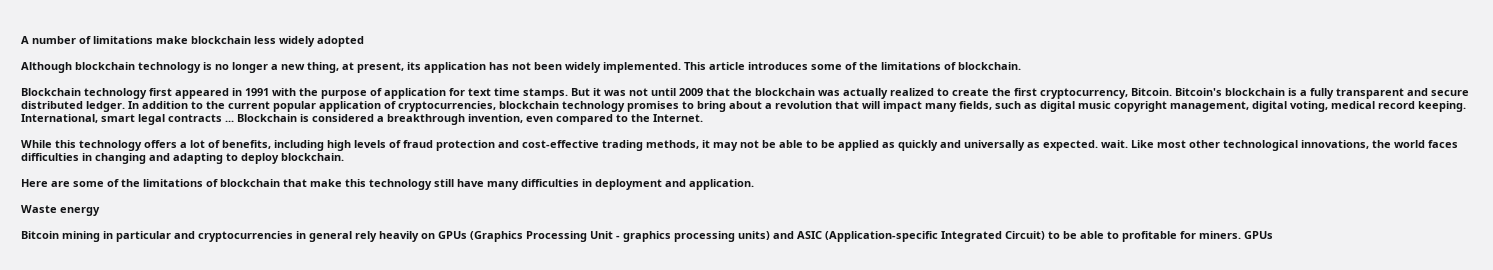A number of limitations make blockchain less widely adopted

Although blockchain technology is no longer a new thing, at present, its application has not been widely implemented. This article introduces some of the limitations of blockchain.

Blockchain technology first appeared in 1991 with the purpose of application for text time stamps. But it was not until 2009 that the blockchain was actually realized to create the first cryptocurrency, Bitcoin. Bitcoin's blockchain is a fully transparent and secure distributed ledger. In addition to the current popular application of cryptocurrencies, blockchain technology promises to bring about a revolution that will impact many fields, such as digital music copyright management, digital voting, medical record keeping. International, smart legal contracts ... Blockchain is considered a breakthrough invention, even compared to the Internet.

While this technology offers a lot of benefits, including high levels of fraud protection and cost-effective trading methods, it may not be able to be applied as quickly and universally as expected. wait. Like most other technological innovations, the world faces difficulties in changing and adapting to deploy blockchain.

Here are some of the limitations of blockchain that make this technology still have many difficulties in deployment and application.

Waste energy

Bitcoin mining in particular and cryptocurrencies in general rely heavily on GPUs (Graphics Processing Unit - graphics processing units) and ASIC (Application-specific Integrated Circuit) to be able to profitable for miners. GPUs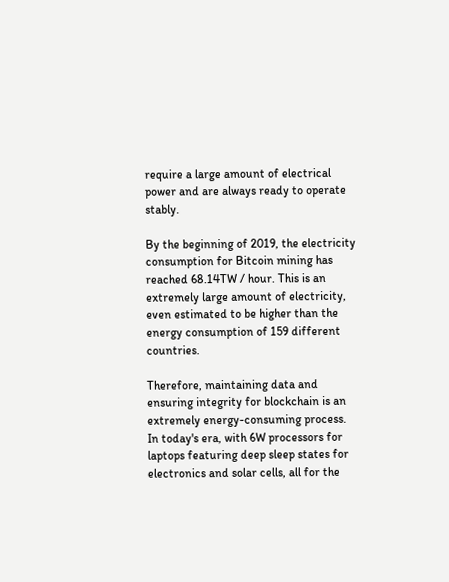require a large amount of electrical power and are always ready to operate stably.

By the beginning of 2019, the electricity consumption for Bitcoin mining has reached 68.14TW / hour. This is an extremely large amount of electricity, even estimated to be higher than the energy consumption of 159 different countries.

Therefore, maintaining data and ensuring integrity for blockchain is an extremely energy-consuming process. In today's era, with 6W processors for laptops featuring deep sleep states for electronics and solar cells, all for the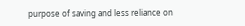purpose of saving and less reliance on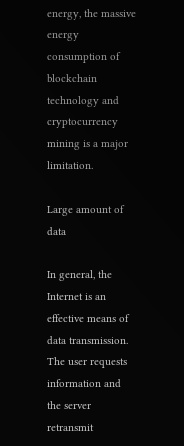energy, the massive energy consumption of blockchain technology and cryptocurrency mining is a major limitation.

Large amount of data

In general, the Internet is an effective means of data transmission. The user requests information and the server retransmit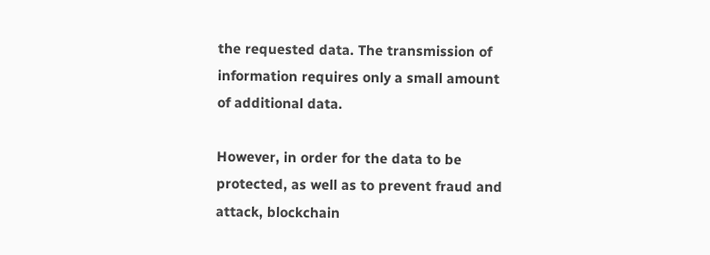the requested data. The transmission of information requires only a small amount of additional data.

However, in order for the data to be protected, as well as to prevent fraud and attack, blockchain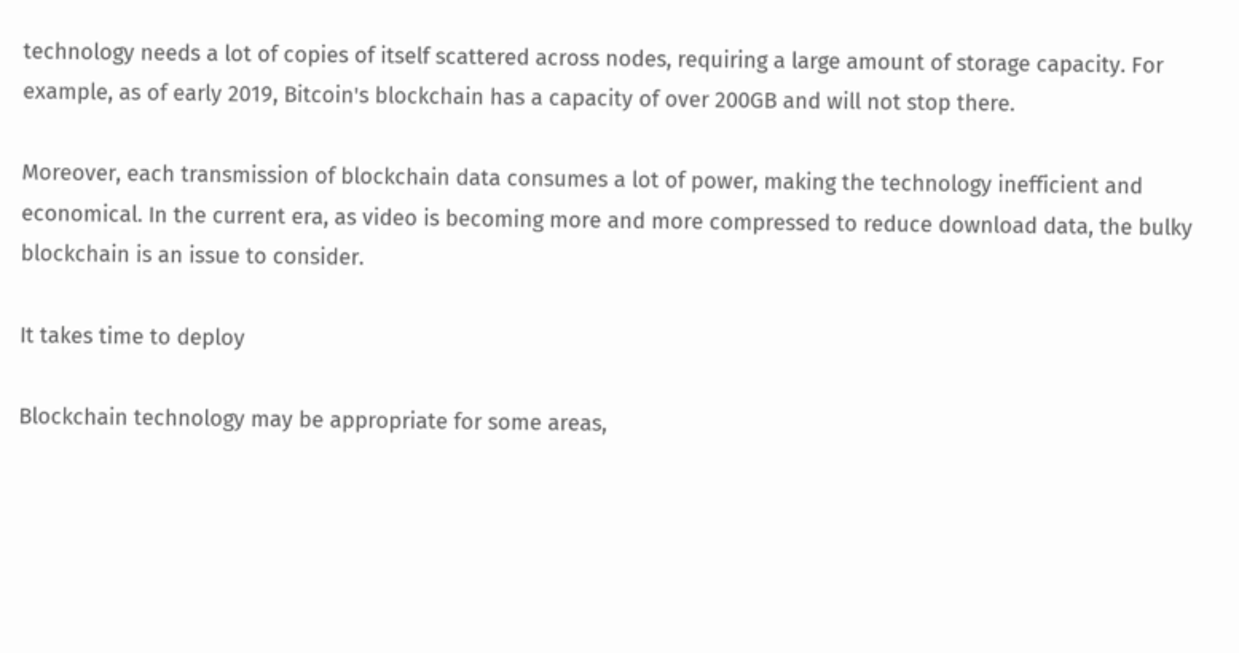technology needs a lot of copies of itself scattered across nodes, requiring a large amount of storage capacity. For example, as of early 2019, Bitcoin's blockchain has a capacity of over 200GB and will not stop there.

Moreover, each transmission of blockchain data consumes a lot of power, making the technology inefficient and economical. In the current era, as video is becoming more and more compressed to reduce download data, the bulky blockchain is an issue to consider.

It takes time to deploy

Blockchain technology may be appropriate for some areas,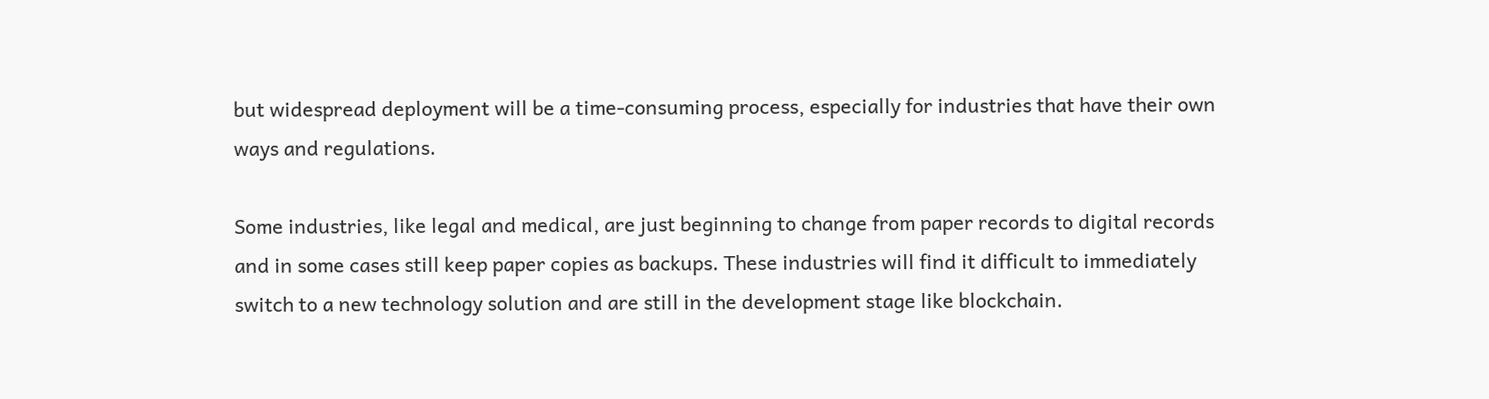but widespread deployment will be a time-consuming process, especially for industries that have their own ways and regulations.

Some industries, like legal and medical, are just beginning to change from paper records to digital records and in some cases still keep paper copies as backups. These industries will find it difficult to immediately switch to a new technology solution and are still in the development stage like blockchain.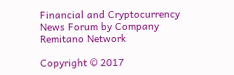Financial and Cryptocurrency News Forum by Company Remitano Network

Copyright © 2017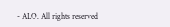- ALO. All rights reserved